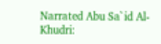Narrated Abu Sa`id Al-Khudri: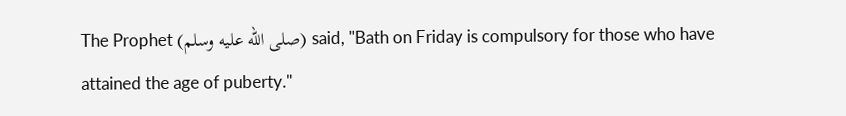The Prophet (صلى الله عليه وسلم) said, "Bath on Friday is compulsory for those who have attained the age of puberty."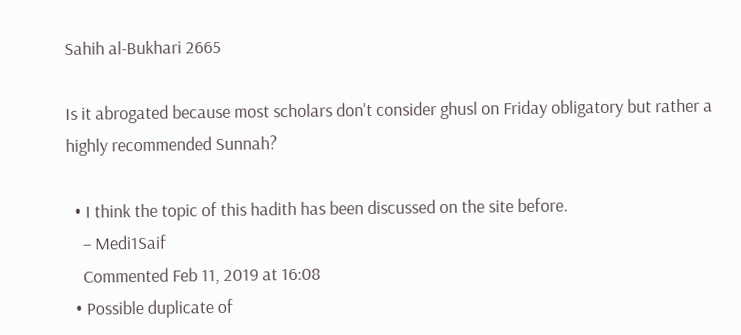Sahih al-Bukhari 2665

Is it abrogated because most scholars don't consider ghusl on Friday obligatory but rather a highly recommended Sunnah?

  • I think the topic of this hadith has been discussed on the site before.
    – Medi1Saif
    Commented Feb 11, 2019 at 16:08
  • Possible duplicate of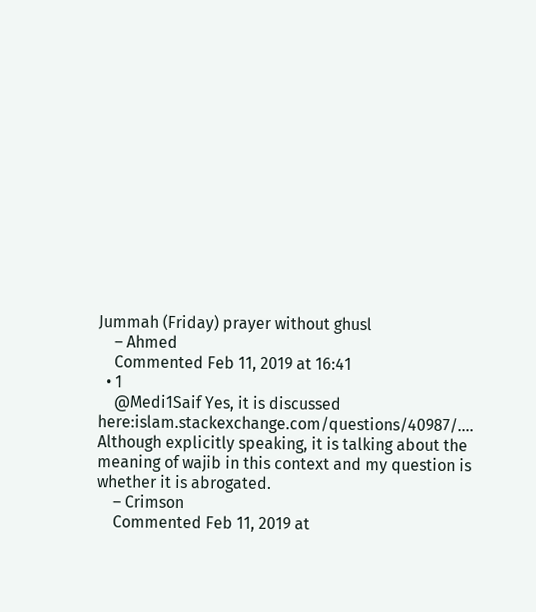Jummah (Friday) prayer without ghusl
    – Ahmed
    Commented Feb 11, 2019 at 16:41
  • 1
    @Medi1Saif Yes, it is discussed here:islam.stackexchange.com/questions/40987/…. Although explicitly speaking, it is talking about the meaning of wajib in this context and my question is whether it is abrogated.
    – Crimson
    Commented Feb 11, 2019 at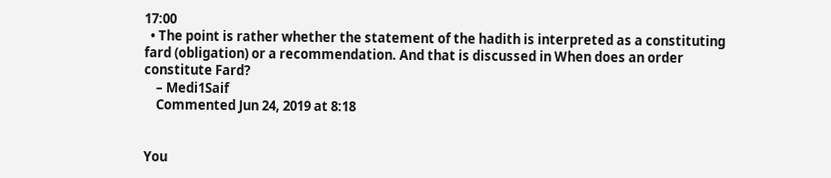17:00
  • The point is rather whether the statement of the hadith is interpreted as a constituting fard (obligation) or a recommendation. And that is discussed in When does an order constitute Fard?
    – Medi1Saif
    Commented Jun 24, 2019 at 8:18


You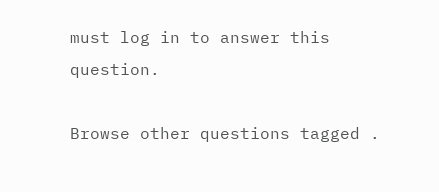must log in to answer this question.

Browse other questions tagged .